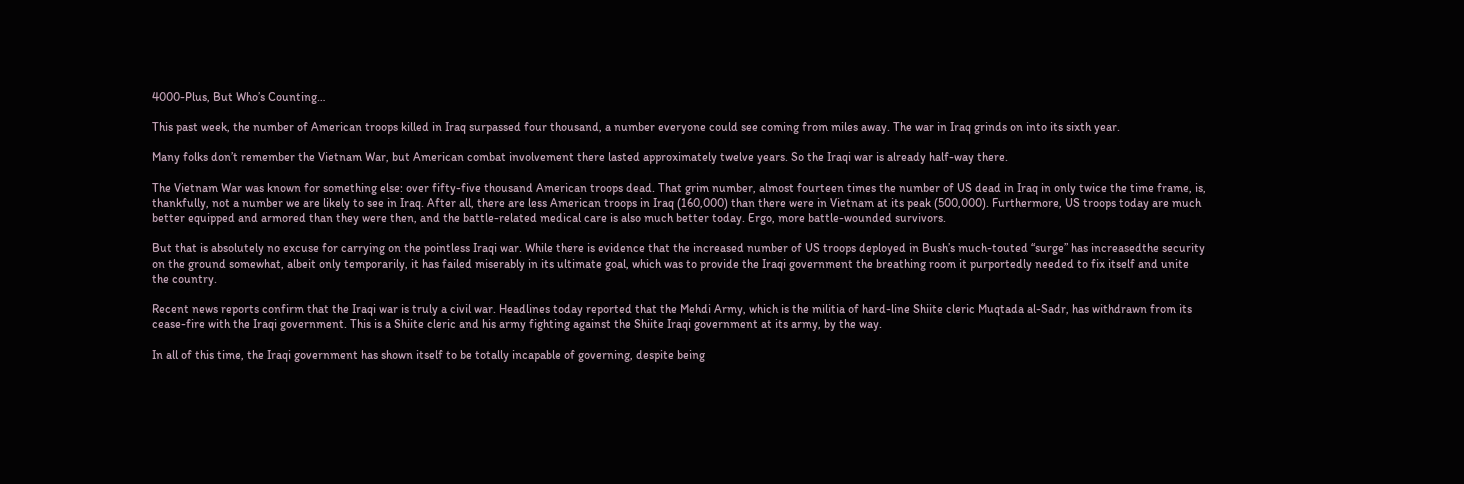4000-Plus, But Who’s Counting…

This past week, the number of American troops killed in Iraq surpassed four thousand, a number everyone could see coming from miles away. The war in Iraq grinds on into its sixth year.

Many folks don’t remember the Vietnam War, but American combat involvement there lasted approximately twelve years. So the Iraqi war is already half-way there.

The Vietnam War was known for something else: over fifty-five thousand American troops dead. That grim number, almost fourteen times the number of US dead in Iraq in only twice the time frame, is, thankfully, not a number we are likely to see in Iraq. After all, there are less American troops in Iraq (160,000) than there were in Vietnam at its peak (500,000). Furthermore, US troops today are much better equipped and armored than they were then, and the battle-related medical care is also much better today. Ergo, more battle-wounded survivors.

But that is absolutely no excuse for carrying on the pointless Iraqi war. While there is evidence that the increased number of US troops deployed in Bush’s much-touted “surge” has increasedthe security on the ground somewhat, albeit only temporarily, it has failed miserably in its ultimate goal, which was to provide the Iraqi government the breathing room it purportedly needed to fix itself and unite the country.

Recent news reports confirm that the Iraqi war is truly a civil war. Headlines today reported that the Mehdi Army, which is the militia of hard-line Shiite cleric Muqtada al-Sadr, has withdrawn from its cease-fire with the Iraqi government. This is a Shiite cleric and his army fighting against the Shiite Iraqi government at its army, by the way.

In all of this time, the Iraqi government has shown itself to be totally incapable of governing, despite being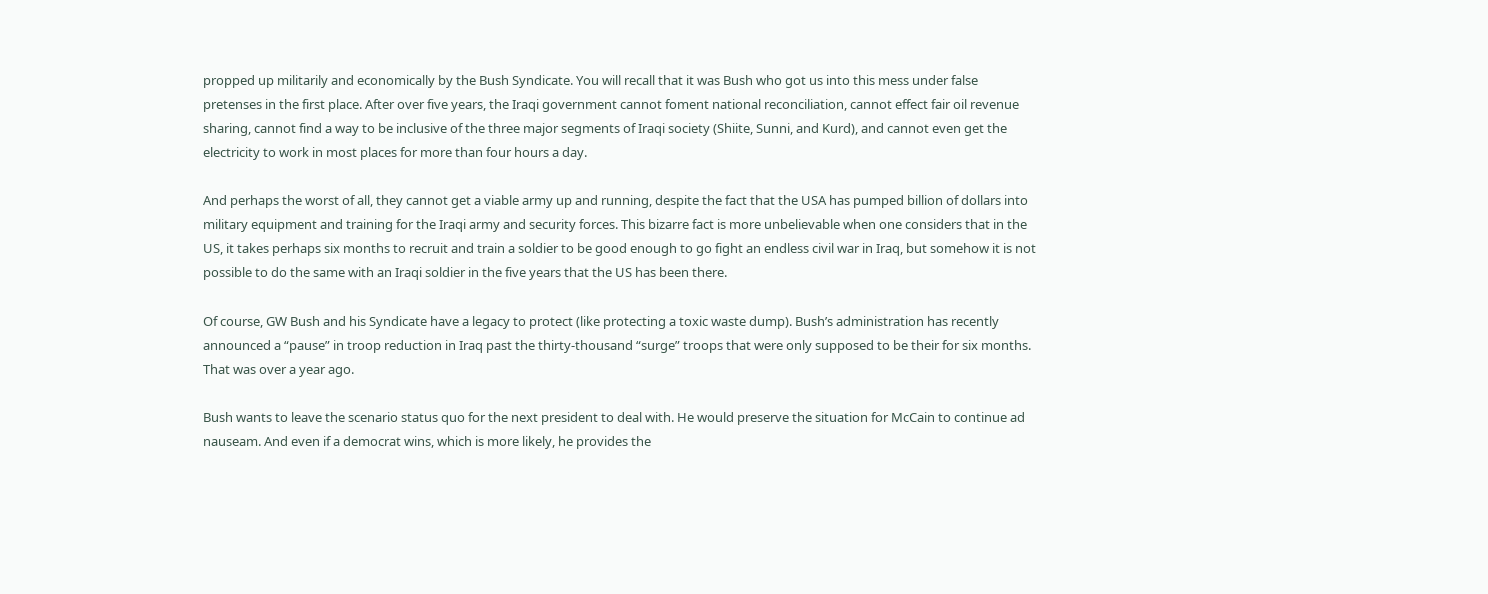propped up militarily and economically by the Bush Syndicate. You will recall that it was Bush who got us into this mess under false pretenses in the first place. After over five years, the Iraqi government cannot foment national reconciliation, cannot effect fair oil revenue sharing, cannot find a way to be inclusive of the three major segments of Iraqi society (Shiite, Sunni, and Kurd), and cannot even get the electricity to work in most places for more than four hours a day.

And perhaps the worst of all, they cannot get a viable army up and running, despite the fact that the USA has pumped billion of dollars into military equipment and training for the Iraqi army and security forces. This bizarre fact is more unbelievable when one considers that in the US, it takes perhaps six months to recruit and train a soldier to be good enough to go fight an endless civil war in Iraq, but somehow it is not possible to do the same with an Iraqi soldier in the five years that the US has been there.

Of course, GW Bush and his Syndicate have a legacy to protect (like protecting a toxic waste dump). Bush’s administration has recently announced a “pause” in troop reduction in Iraq past the thirty-thousand “surge” troops that were only supposed to be their for six months. That was over a year ago.

Bush wants to leave the scenario status quo for the next president to deal with. He would preserve the situation for McCain to continue ad nauseam. And even if a democrat wins, which is more likely, he provides the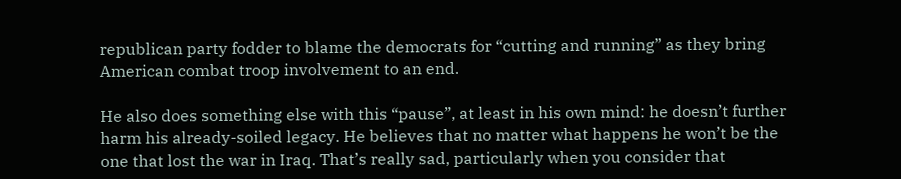republican party fodder to blame the democrats for “cutting and running” as they bring American combat troop involvement to an end.

He also does something else with this “pause”, at least in his own mind: he doesn’t further harm his already-soiled legacy. He believes that no matter what happens he won’t be the one that lost the war in Iraq. That’s really sad, particularly when you consider that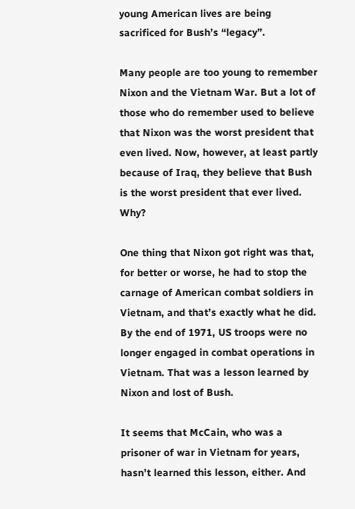young American lives are being sacrificed for Bush’s “legacy”.

Many people are too young to remember Nixon and the Vietnam War. But a lot of those who do remember used to believe that Nixon was the worst president that even lived. Now, however, at least partly because of Iraq, they believe that Bush is the worst president that ever lived. Why?

One thing that Nixon got right was that, for better or worse, he had to stop the carnage of American combat soldiers in Vietnam, and that’s exactly what he did. By the end of 1971, US troops were no longer engaged in combat operations in Vietnam. That was a lesson learned by Nixon and lost of Bush.

It seems that McCain, who was a prisoner of war in Vietnam for years, hasn’t learned this lesson, either. And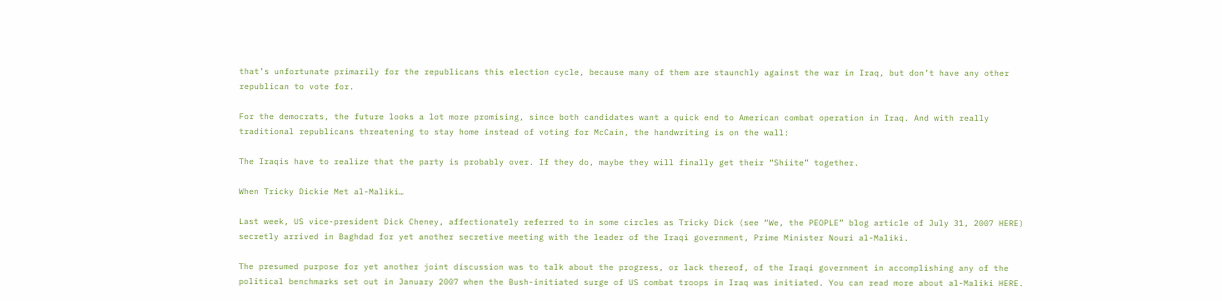that’s unfortunate primarily for the republicans this election cycle, because many of them are staunchly against the war in Iraq, but don’t have any other republican to vote for.

For the democrats, the future looks a lot more promising, since both candidates want a quick end to American combat operation in Iraq. And with really traditional republicans threatening to stay home instead of voting for McCain, the handwriting is on the wall:

The Iraqis have to realize that the party is probably over. If they do, maybe they will finally get their “Shiite” together.

When Tricky Dickie Met al-Maliki…

Last week, US vice-president Dick Cheney, affectionately referred to in some circles as Tricky Dick (see “We, the PEOPLE” blog article of July 31, 2007 HERE) secretly arrived in Baghdad for yet another secretive meeting with the leader of the Iraqi government, Prime Minister Nouri al-Maliki.

The presumed purpose for yet another joint discussion was to talk about the progress, or lack thereof, of the Iraqi government in accomplishing any of the political benchmarks set out in January 2007 when the Bush-initiated surge of US combat troops in Iraq was initiated. You can read more about al-Maliki HERE.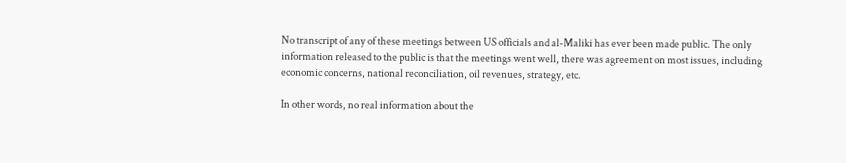No transcript of any of these meetings between US officials and al-Maliki has ever been made public. The only information released to the public is that the meetings went well, there was agreement on most issues, including economic concerns, national reconciliation, oil revenues, strategy, etc.

In other words, no real information about the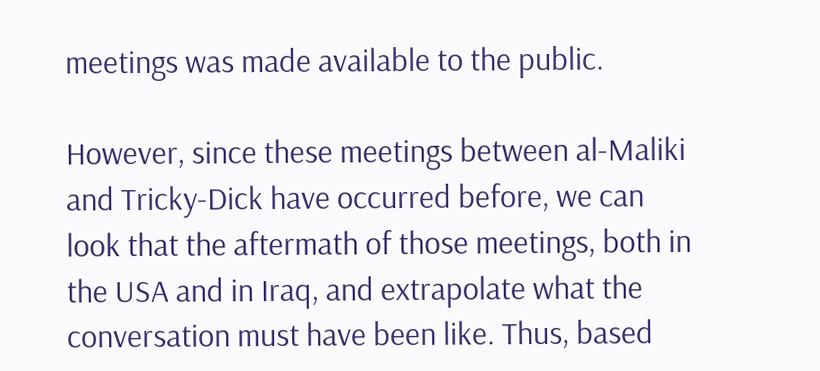meetings was made available to the public.

However, since these meetings between al-Maliki and Tricky-Dick have occurred before, we can look that the aftermath of those meetings, both in the USA and in Iraq, and extrapolate what the conversation must have been like. Thus, based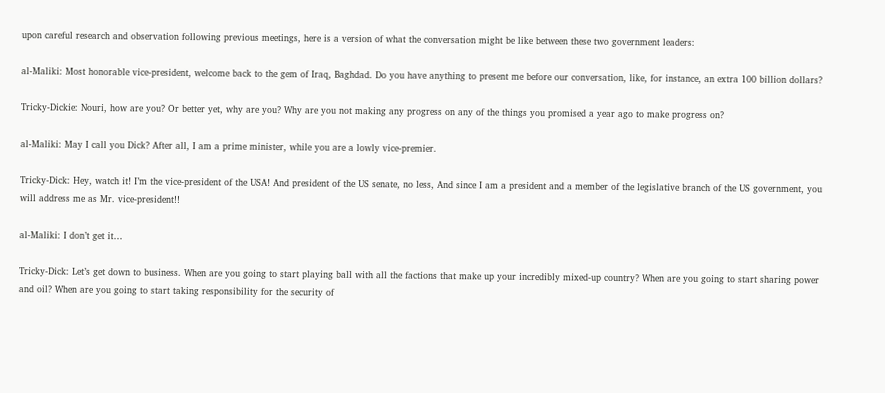upon careful research and observation following previous meetings, here is a version of what the conversation might be like between these two government leaders:

al-Maliki: Most honorable vice-president, welcome back to the gem of Iraq, Baghdad. Do you have anything to present me before our conversation, like, for instance, an extra 100 billion dollars?

Tricky-Dickie: Nouri, how are you? Or better yet, why are you? Why are you not making any progress on any of the things you promised a year ago to make progress on?

al-Maliki: May I call you Dick? After all, I am a prime minister, while you are a lowly vice-premier.

Tricky-Dick: Hey, watch it! I’m the vice-president of the USA! And president of the US senate, no less, And since I am a president and a member of the legislative branch of the US government, you will address me as Mr. vice-president!!

al-Maliki: I don’t get it…

Tricky-Dick: Let’s get down to business. When are you going to start playing ball with all the factions that make up your incredibly mixed-up country? When are you going to start sharing power and oil? When are you going to start taking responsibility for the security of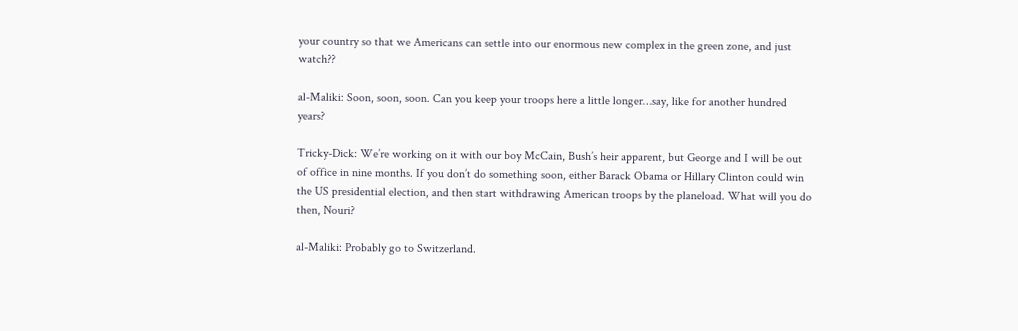your country so that we Americans can settle into our enormous new complex in the green zone, and just watch??

al-Maliki: Soon, soon, soon. Can you keep your troops here a little longer…say, like for another hundred years?

Tricky-Dick: We’re working on it with our boy McCain, Bush’s heir apparent, but George and I will be out of office in nine months. If you don’t do something soon, either Barack Obama or Hillary Clinton could win the US presidential election, and then start withdrawing American troops by the planeload. What will you do then, Nouri?

al-Maliki: Probably go to Switzerland.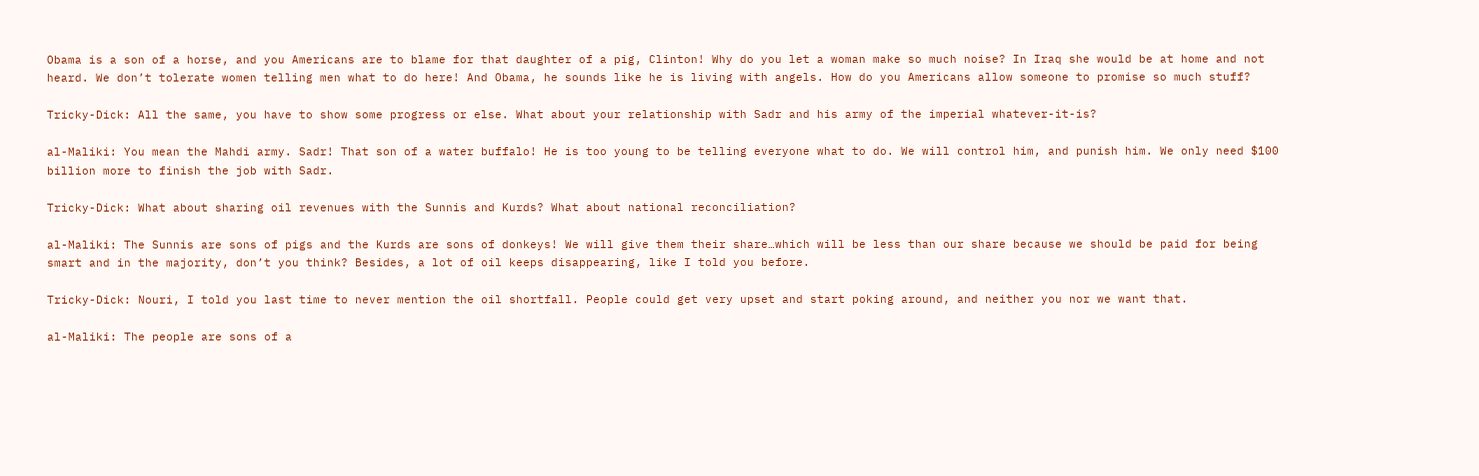Obama is a son of a horse, and you Americans are to blame for that daughter of a pig, Clinton! Why do you let a woman make so much noise? In Iraq she would be at home and not heard. We don’t tolerate women telling men what to do here! And Obama, he sounds like he is living with angels. How do you Americans allow someone to promise so much stuff?

Tricky-Dick: All the same, you have to show some progress or else. What about your relationship with Sadr and his army of the imperial whatever-it-is?

al-Maliki: You mean the Mahdi army. Sadr! That son of a water buffalo! He is too young to be telling everyone what to do. We will control him, and punish him. We only need $100 billion more to finish the job with Sadr.

Tricky-Dick: What about sharing oil revenues with the Sunnis and Kurds? What about national reconciliation?

al-Maliki: The Sunnis are sons of pigs and the Kurds are sons of donkeys! We will give them their share…which will be less than our share because we should be paid for being smart and in the majority, don’t you think? Besides, a lot of oil keeps disappearing, like I told you before.

Tricky-Dick: Nouri, I told you last time to never mention the oil shortfall. People could get very upset and start poking around, and neither you nor we want that.

al-Maliki: The people are sons of a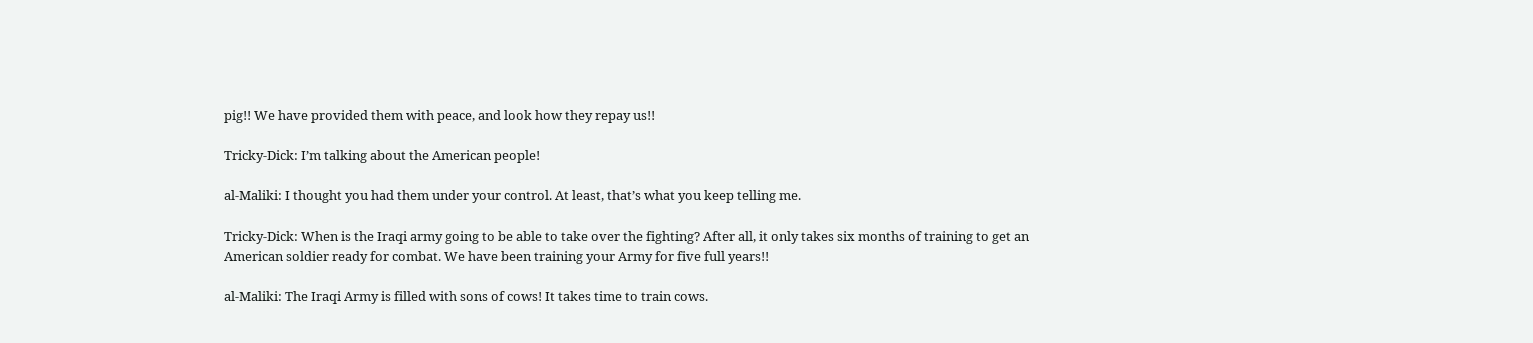pig!! We have provided them with peace, and look how they repay us!!

Tricky-Dick: I’m talking about the American people!

al-Maliki: I thought you had them under your control. At least, that’s what you keep telling me.

Tricky-Dick: When is the Iraqi army going to be able to take over the fighting? After all, it only takes six months of training to get an American soldier ready for combat. We have been training your Army for five full years!!

al-Maliki: The Iraqi Army is filled with sons of cows! It takes time to train cows.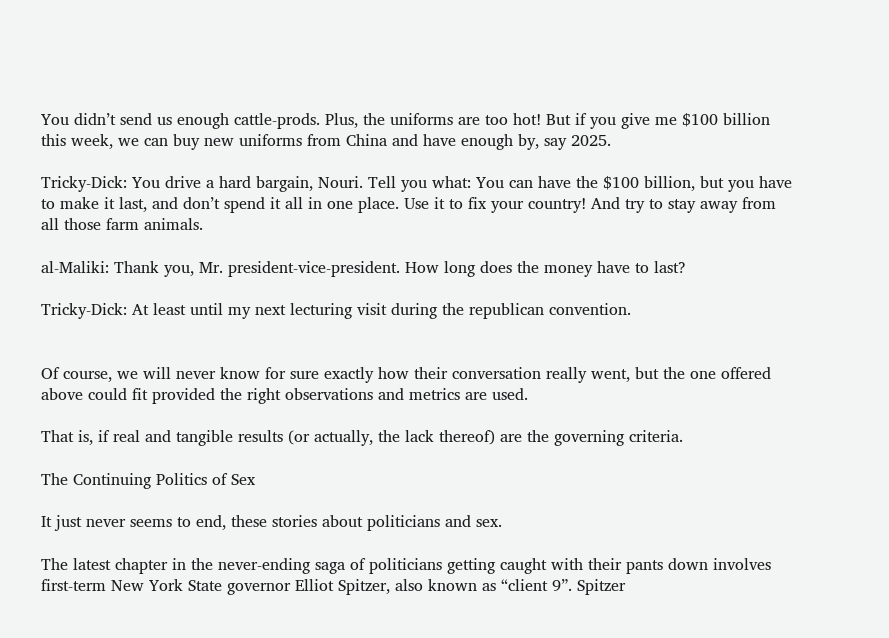You didn’t send us enough cattle-prods. Plus, the uniforms are too hot! But if you give me $100 billion this week, we can buy new uniforms from China and have enough by, say 2025.

Tricky-Dick: You drive a hard bargain, Nouri. Tell you what: You can have the $100 billion, but you have to make it last, and don’t spend it all in one place. Use it to fix your country! And try to stay away from all those farm animals.

al-Maliki: Thank you, Mr. president-vice-president. How long does the money have to last?

Tricky-Dick: At least until my next lecturing visit during the republican convention.


Of course, we will never know for sure exactly how their conversation really went, but the one offered above could fit provided the right observations and metrics are used.

That is, if real and tangible results (or actually, the lack thereof) are the governing criteria.

The Continuing Politics of Sex

It just never seems to end, these stories about politicians and sex.

The latest chapter in the never-ending saga of politicians getting caught with their pants down involves first-term New York State governor Elliot Spitzer, also known as “client 9”. Spitzer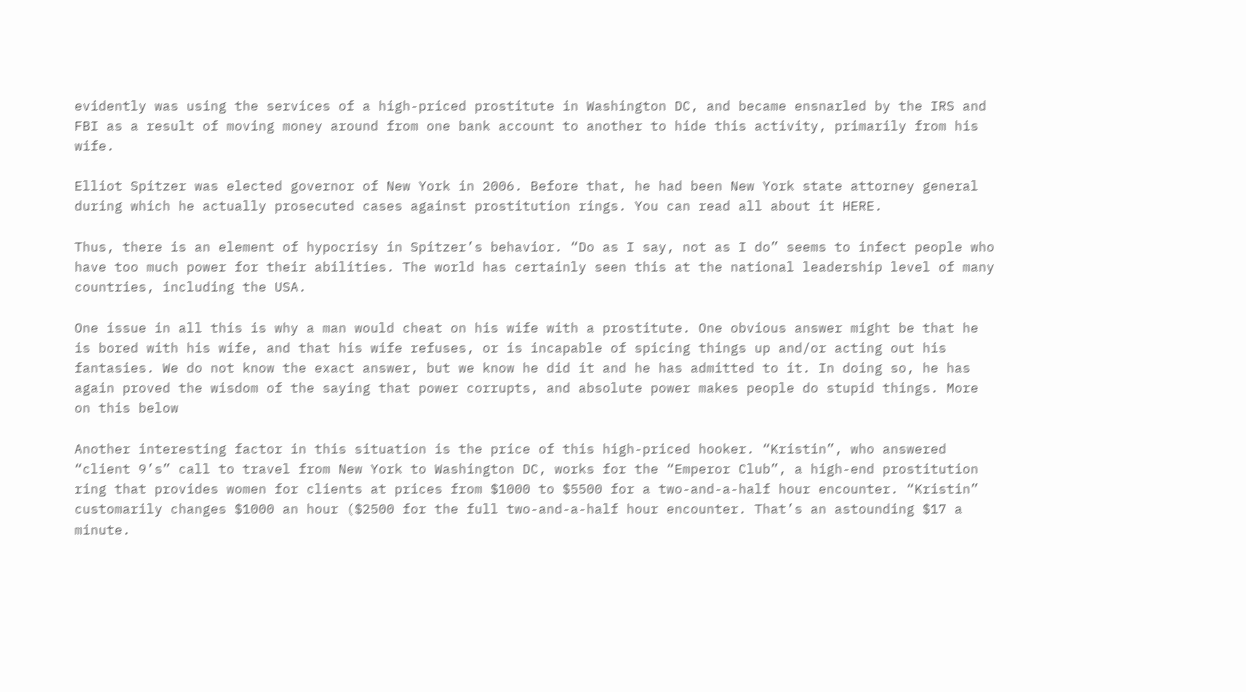evidently was using the services of a high-priced prostitute in Washington DC, and became ensnarled by the IRS and FBI as a result of moving money around from one bank account to another to hide this activity, primarily from his wife.

Elliot Spitzer was elected governor of New York in 2006. Before that, he had been New York state attorney general during which he actually prosecuted cases against prostitution rings. You can read all about it HERE.

Thus, there is an element of hypocrisy in Spitzer’s behavior. “Do as I say, not as I do” seems to infect people who have too much power for their abilities. The world has certainly seen this at the national leadership level of many countries, including the USA.

One issue in all this is why a man would cheat on his wife with a prostitute. One obvious answer might be that he is bored with his wife, and that his wife refuses, or is incapable of spicing things up and/or acting out his fantasies. We do not know the exact answer, but we know he did it and he has admitted to it. In doing so, he has again proved the wisdom of the saying that power corrupts, and absolute power makes people do stupid things. More on this below

Another interesting factor in this situation is the price of this high-priced hooker. “Kristin”, who answered “client 9’s” call to travel from New York to Washington DC, works for the “Emperor Club”, a high-end prostitution ring that provides women for clients at prices from $1000 to $5500 for a two-and-a-half hour encounter. “Kristin” customarily changes $1000 an hour ($2500 for the full two-and-a-half hour encounter. That’s an astounding $17 a minute.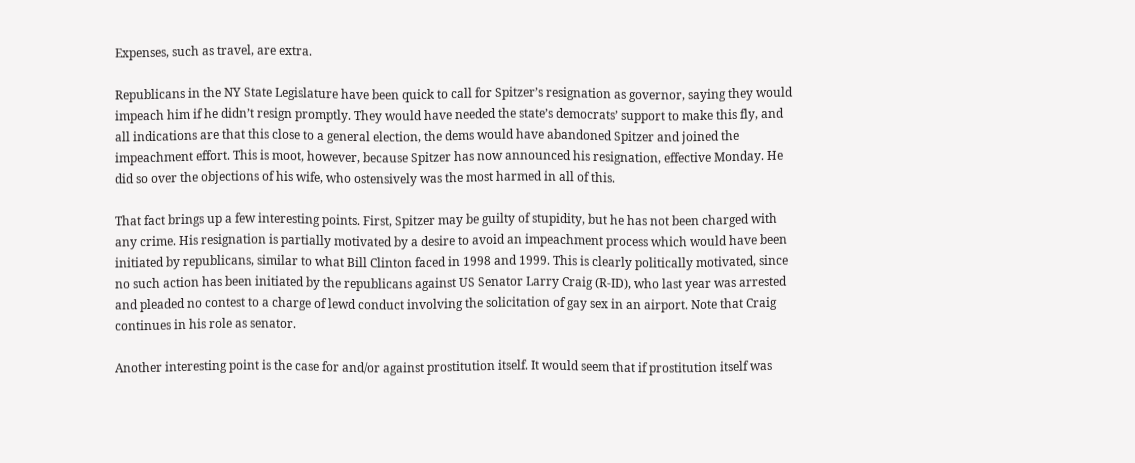Expenses, such as travel, are extra.

Republicans in the NY State Legislature have been quick to call for Spitzer’s resignation as governor, saying they would impeach him if he didn’t resign promptly. They would have needed the state’s democrats’ support to make this fly, and all indications are that this close to a general election, the dems would have abandoned Spitzer and joined the impeachment effort. This is moot, however, because Spitzer has now announced his resignation, effective Monday. He did so over the objections of his wife, who ostensively was the most harmed in all of this.

That fact brings up a few interesting points. First, Spitzer may be guilty of stupidity, but he has not been charged with any crime. His resignation is partially motivated by a desire to avoid an impeachment process which would have been initiated by republicans, similar to what Bill Clinton faced in 1998 and 1999. This is clearly politically motivated, since no such action has been initiated by the republicans against US Senator Larry Craig (R-ID), who last year was arrested and pleaded no contest to a charge of lewd conduct involving the solicitation of gay sex in an airport. Note that Craig continues in his role as senator.

Another interesting point is the case for and/or against prostitution itself. It would seem that if prostitution itself was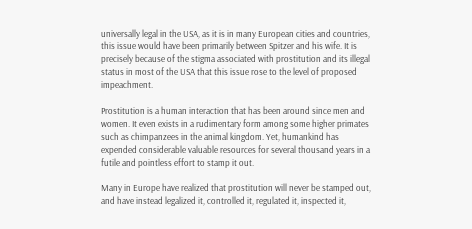universally legal in the USA, as it is in many European cities and countries, this issue would have been primarily between Spitzer and his wife. It is precisely because of the stigma associated with prostitution and its illegal status in most of the USA that this issue rose to the level of proposed impeachment.

Prostitution is a human interaction that has been around since men and women. It even exists in a rudimentary form among some higher primates such as chimpanzees in the animal kingdom. Yet, humankind has expended considerable valuable resources for several thousand years in a futile and pointless effort to stamp it out.

Many in Europe have realized that prostitution will never be stamped out, and have instead legalized it, controlled it, regulated it, inspected it,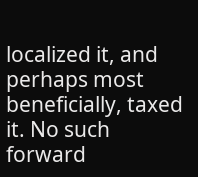localized it, and perhaps most beneficially, taxed it. No such forward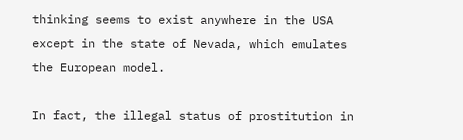thinking seems to exist anywhere in the USA except in the state of Nevada, which emulates the European model.

In fact, the illegal status of prostitution in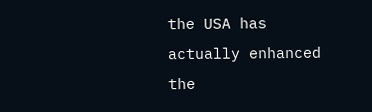the USA has actually enhanced the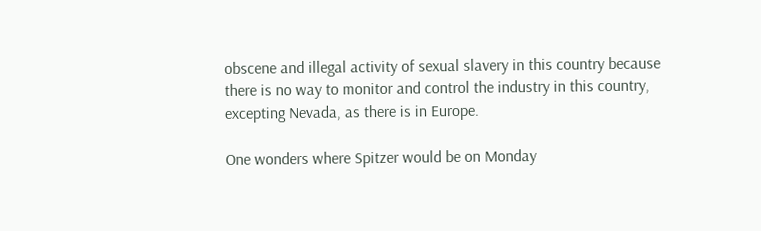obscene and illegal activity of sexual slavery in this country because there is no way to monitor and control the industry in this country, excepting Nevada, as there is in Europe.

One wonders where Spitzer would be on Monday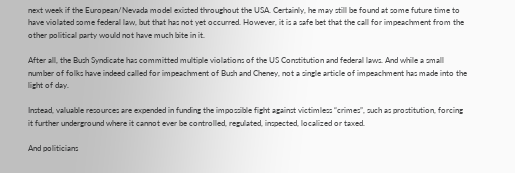next week if the European/Nevada model existed throughout the USA. Certainly, he may still be found at some future time to have violated some federal law, but that has not yet occurred. However, it is a safe bet that the call for impeachment from the other political party would not have much bite in it.

After all, the Bush Syndicate has committed multiple violations of the US Constitution and federal laws. And while a small number of folks have indeed called for impeachment of Bush and Cheney, not a single article of impeachment has made into the light of day.

Instead, valuable resources are expended in funding the impossible fight against victimless “crimes”, such as prostitution, forcing it further underground where it cannot ever be controlled, regulated, inspected, localized or taxed.

And politicians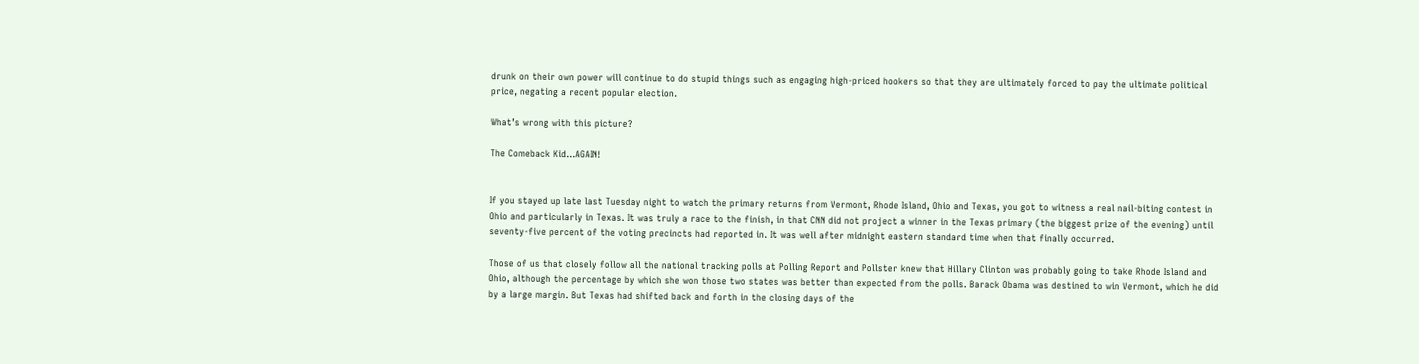drunk on their own power will continue to do stupid things such as engaging high-priced hookers so that they are ultimately forced to pay the ultimate political price, negating a recent popular election.

What’s wrong with this picture?

The Comeback Kid…AGAIN!


If you stayed up late last Tuesday night to watch the primary returns from Vermont, Rhode Island, Ohio and Texas, you got to witness a real nail-biting contest in Ohio and particularly in Texas. It was truly a race to the finish, in that CNN did not project a winner in the Texas primary (the biggest prize of the evening) until seventy-five percent of the voting precincts had reported in. It was well after midnight eastern standard time when that finally occurred.

Those of us that closely follow all the national tracking polls at Polling Report and Pollster knew that Hillary Clinton was probably going to take Rhode Island and Ohio, although the percentage by which she won those two states was better than expected from the polls. Barack Obama was destined to win Vermont, which he did by a large margin. But Texas had shifted back and forth in the closing days of the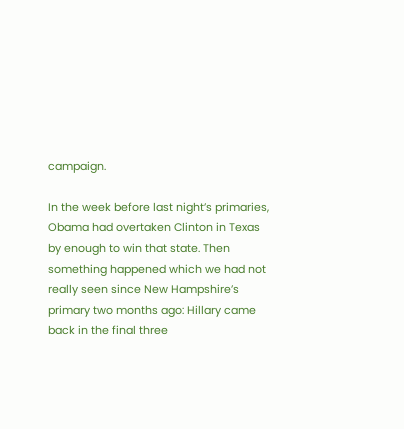campaign.

In the week before last night’s primaries, Obama had overtaken Clinton in Texas by enough to win that state. Then something happened which we had not really seen since New Hampshire’s primary two months ago: Hillary came back in the final three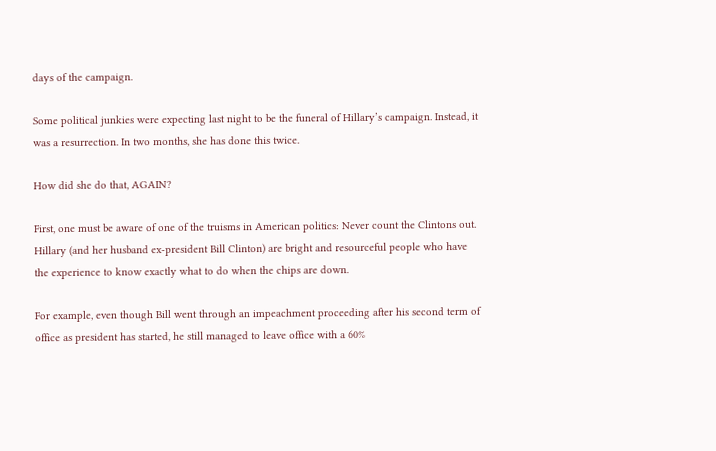days of the campaign.

Some political junkies were expecting last night to be the funeral of Hillary’s campaign. Instead, it was a resurrection. In two months, she has done this twice.

How did she do that, AGAIN?

First, one must be aware of one of the truisms in American politics: Never count the Clintons out. Hillary (and her husband ex-president Bill Clinton) are bright and resourceful people who have the experience to know exactly what to do when the chips are down.

For example, even though Bill went through an impeachment proceeding after his second term of office as president has started, he still managed to leave office with a 60%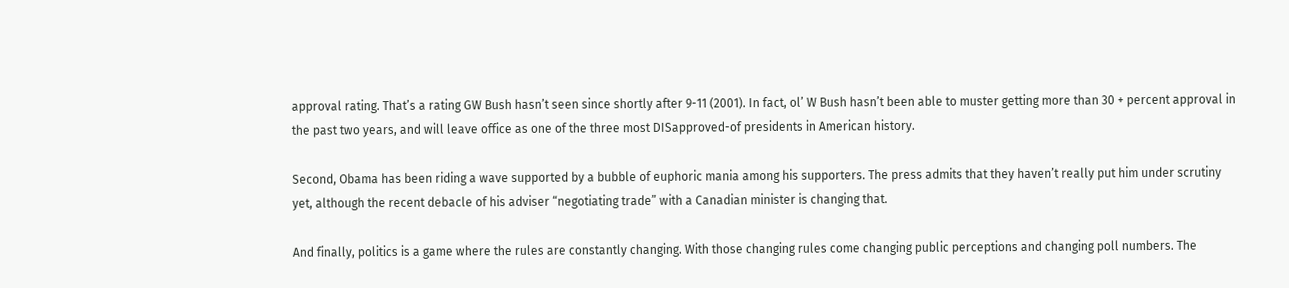approval rating. That’s a rating GW Bush hasn’t seen since shortly after 9-11 (2001). In fact, ol’ W Bush hasn’t been able to muster getting more than 30 + percent approval in the past two years, and will leave office as one of the three most DISapproved-of presidents in American history.

Second, Obama has been riding a wave supported by a bubble of euphoric mania among his supporters. The press admits that they haven’t really put him under scrutiny yet, although the recent debacle of his adviser “negotiating trade” with a Canadian minister is changing that.

And finally, politics is a game where the rules are constantly changing. With those changing rules come changing public perceptions and changing poll numbers. The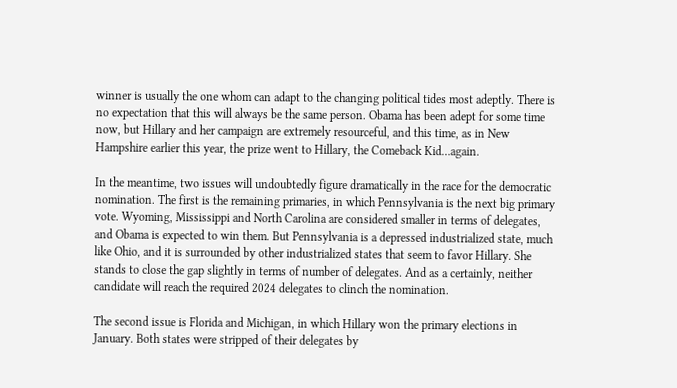winner is usually the one whom can adapt to the changing political tides most adeptly. There is no expectation that this will always be the same person. Obama has been adept for some time now, but Hillary and her campaign are extremely resourceful, and this time, as in New Hampshire earlier this year, the prize went to Hillary, the Comeback Kid…again.

In the meantime, two issues will undoubtedly figure dramatically in the race for the democratic nomination. The first is the remaining primaries, in which Pennsylvania is the next big primary vote. Wyoming, Mississippi and North Carolina are considered smaller in terms of delegates, and Obama is expected to win them. But Pennsylvania is a depressed industrialized state, much like Ohio, and it is surrounded by other industrialized states that seem to favor Hillary. She stands to close the gap slightly in terms of number of delegates. And as a certainly, neither candidate will reach the required 2024 delegates to clinch the nomination.

The second issue is Florida and Michigan, in which Hillary won the primary elections in January. Both states were stripped of their delegates by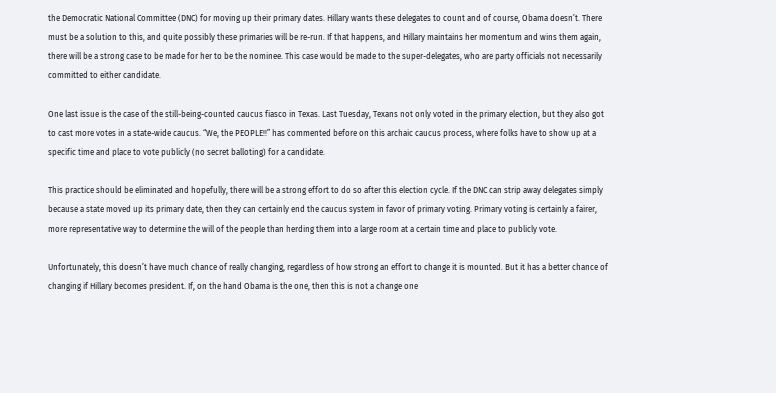the Democratic National Committee (DNC) for moving up their primary dates. Hillary wants these delegates to count and of course, Obama doesn’t. There must be a solution to this, and quite possibly these primaries will be re-run. If that happens, and Hillary maintains her momentum and wins them again, there will be a strong case to be made for her to be the nominee. This case would be made to the super-delegates, who are party officials not necessarily committed to either candidate.

One last issue is the case of the still-being-counted caucus fiasco in Texas. Last Tuesday, Texans not only voted in the primary election, but they also got to cast more votes in a state-wide caucus. “We, the PEOPLE!!” has commented before on this archaic caucus process, where folks have to show up at a specific time and place to vote publicly (no secret balloting) for a candidate.

This practice should be eliminated and hopefully, there will be a strong effort to do so after this election cycle. If the DNC can strip away delegates simply because a state moved up its primary date, then they can certainly end the caucus system in favor of primary voting. Primary voting is certainly a fairer, more representative way to determine the will of the people than herding them into a large room at a certain time and place to publicly vote.

Unfortunately, this doesn’t have much chance of really changing, regardless of how strong an effort to change it is mounted. But it has a better chance of changing if Hillary becomes president. If, on the hand Obama is the one, then this is not a change one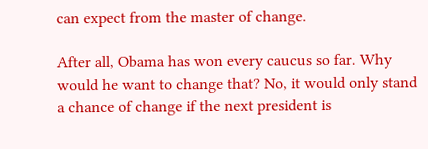can expect from the master of change.

After all, Obama has won every caucus so far. Why would he want to change that? No, it would only stand a chance of change if the next president is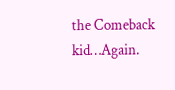the Comeback kid…Again.